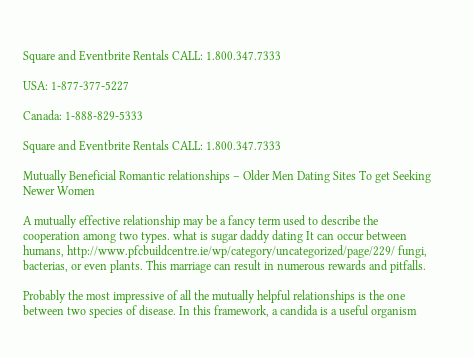Square and Eventbrite Rentals CALL: 1.800.347.7333

USA: 1-877-377-5227

Canada: 1-888-829-5333

Square and Eventbrite Rentals CALL: 1.800.347.7333

Mutually Beneficial Romantic relationships – Older Men Dating Sites To get Seeking Newer Women

A mutually effective relationship may be a fancy term used to describe the cooperation among two types. what is sugar daddy dating It can occur between humans, http://www.pfcbuildcentre.ie/wp/category/uncategorized/page/229/ fungi, bacterias, or even plants. This marriage can result in numerous rewards and pitfalls.

Probably the most impressive of all the mutually helpful relationships is the one between two species of disease. In this framework, a candida is a useful organism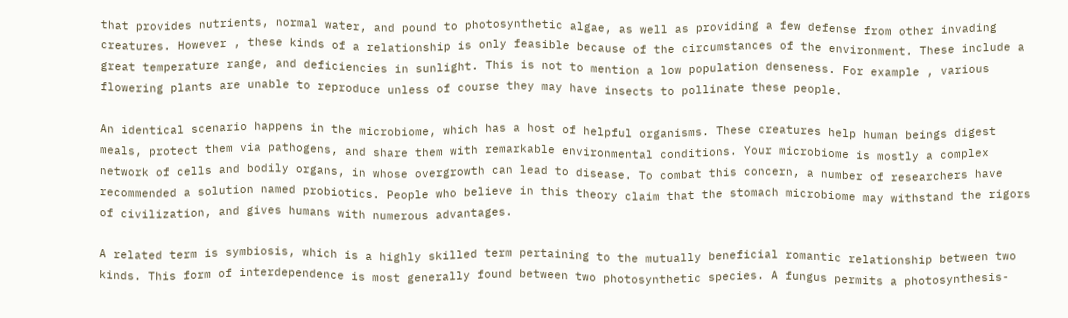that provides nutrients, normal water, and pound to photosynthetic algae, as well as providing a few defense from other invading creatures. However , these kinds of a relationship is only feasible because of the circumstances of the environment. These include a great temperature range, and deficiencies in sunlight. This is not to mention a low population denseness. For example , various flowering plants are unable to reproduce unless of course they may have insects to pollinate these people.

An identical scenario happens in the microbiome, which has a host of helpful organisms. These creatures help human beings digest meals, protect them via pathogens, and share them with remarkable environmental conditions. Your microbiome is mostly a complex network of cells and bodily organs, in whose overgrowth can lead to disease. To combat this concern, a number of researchers have recommended a solution named probiotics. People who believe in this theory claim that the stomach microbiome may withstand the rigors of civilization, and gives humans with numerous advantages.

A related term is symbiosis, which is a highly skilled term pertaining to the mutually beneficial romantic relationship between two kinds. This form of interdependence is most generally found between two photosynthetic species. A fungus permits a photosynthesis-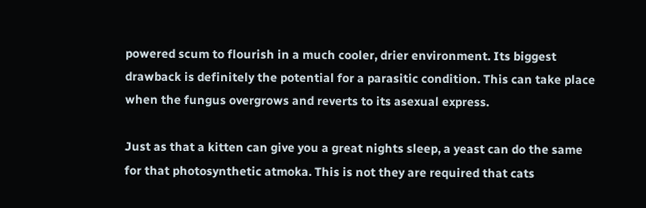powered scum to flourish in a much cooler, drier environment. Its biggest drawback is definitely the potential for a parasitic condition. This can take place when the fungus overgrows and reverts to its asexual express.

Just as that a kitten can give you a great nights sleep, a yeast can do the same for that photosynthetic atmoka. This is not they are required that cats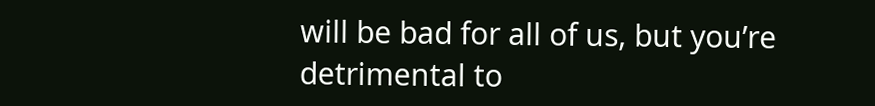will be bad for all of us, but you’re detrimental to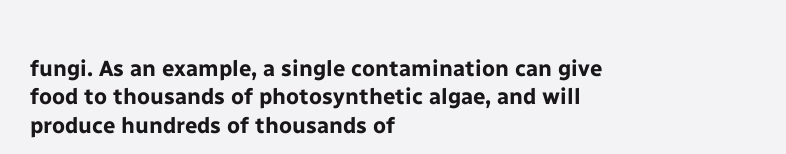fungi. As an example, a single contamination can give food to thousands of photosynthetic algae, and will produce hundreds of thousands of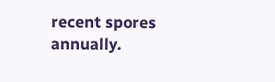recent spores annually.